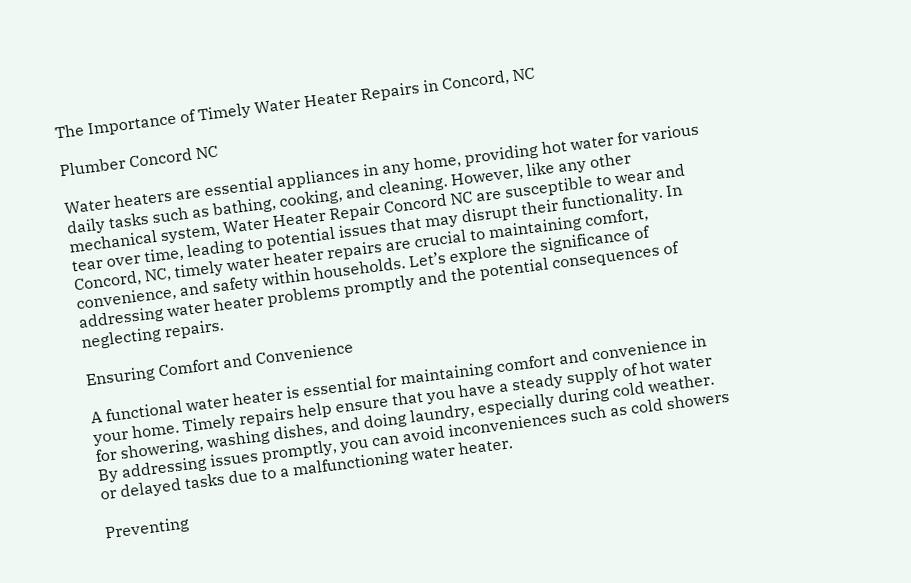The Importance of Timely Water Heater Repairs in Concord, NC

Plumber Concord NC

Water heaters are essential appliances in any home, providing hot water for various daily tasks such as bathing, cooking, and cleaning. However, like any other mechanical system, Water Heater Repair Concord NC are susceptible to wear and tear over time, leading to potential issues that may disrupt their functionality. In Concord, NC, timely water heater repairs are crucial to maintaining comfort, convenience, and safety within households. Let’s explore the significance of addressing water heater problems promptly and the potential consequences of neglecting repairs.

Ensuring Comfort and Convenience

A functional water heater is essential for maintaining comfort and convenience in your home. Timely repairs help ensure that you have a steady supply of hot water for showering, washing dishes, and doing laundry, especially during cold weather. By addressing issues promptly, you can avoid inconveniences such as cold showers or delayed tasks due to a malfunctioning water heater.

Preventing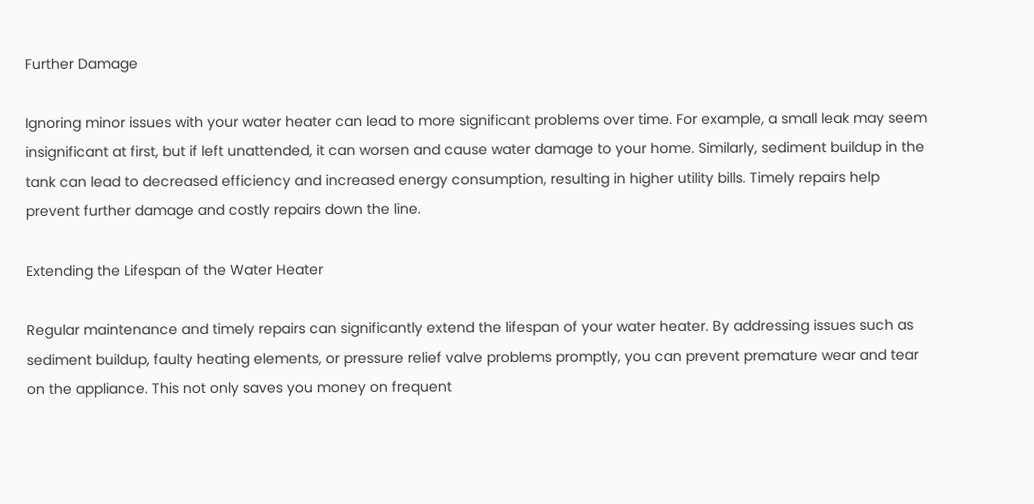Further Damage

Ignoring minor issues with your water heater can lead to more significant problems over time. For example, a small leak may seem insignificant at first, but if left unattended, it can worsen and cause water damage to your home. Similarly, sediment buildup in the tank can lead to decreased efficiency and increased energy consumption, resulting in higher utility bills. Timely repairs help prevent further damage and costly repairs down the line.

Extending the Lifespan of the Water Heater

Regular maintenance and timely repairs can significantly extend the lifespan of your water heater. By addressing issues such as sediment buildup, faulty heating elements, or pressure relief valve problems promptly, you can prevent premature wear and tear on the appliance. This not only saves you money on frequent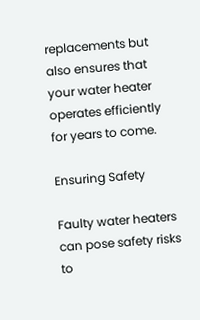replacements but also ensures that your water heater operates efficiently for years to come.

Ensuring Safety

Faulty water heaters can pose safety risks to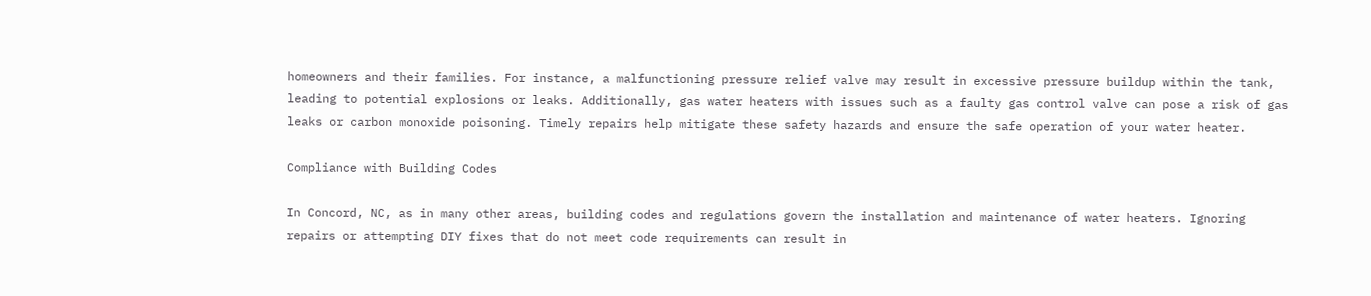homeowners and their families. For instance, a malfunctioning pressure relief valve may result in excessive pressure buildup within the tank, leading to potential explosions or leaks. Additionally, gas water heaters with issues such as a faulty gas control valve can pose a risk of gas leaks or carbon monoxide poisoning. Timely repairs help mitigate these safety hazards and ensure the safe operation of your water heater.

Compliance with Building Codes

In Concord, NC, as in many other areas, building codes and regulations govern the installation and maintenance of water heaters. Ignoring repairs or attempting DIY fixes that do not meet code requirements can result in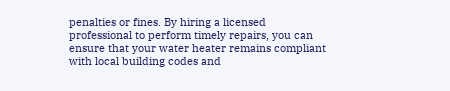penalties or fines. By hiring a licensed professional to perform timely repairs, you can ensure that your water heater remains compliant with local building codes and